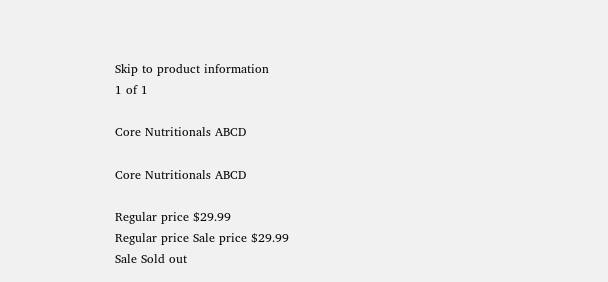Skip to product information
1 of 1

Core Nutritionals ABCD

Core Nutritionals ABCD

Regular price $29.99
Regular price Sale price $29.99
Sale Sold out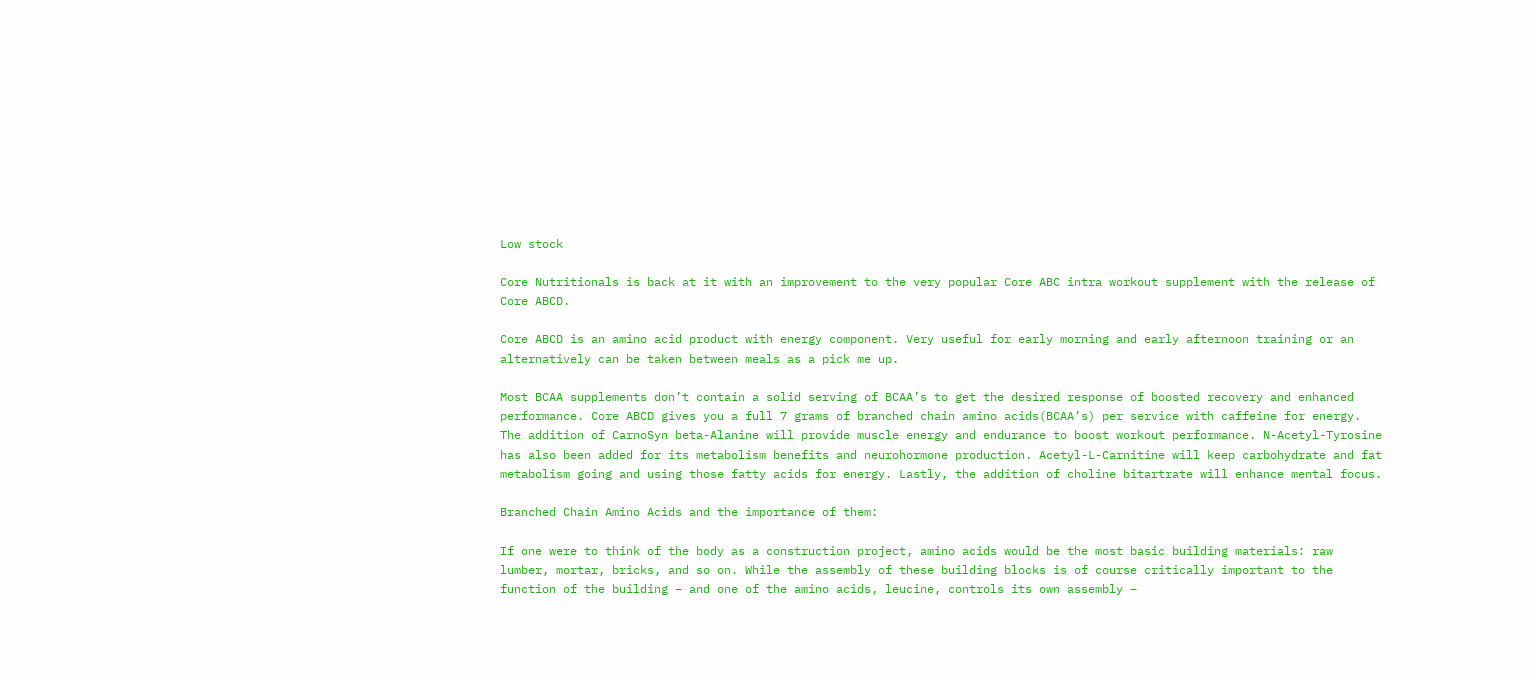Low stock

Core Nutritionals is back at it with an improvement to the very popular Core ABC intra workout supplement with the release of Core ABCD.

Core ABCD is an amino acid product with energy component. Very useful for early morning and early afternoon training or an alternatively can be taken between meals as a pick me up.

Most BCAA supplements don’t contain a solid serving of BCAA’s to get the desired response of boosted recovery and enhanced performance. Core ABCD gives you a full 7 grams of branched chain amino acids(BCAA’s) per service with caffeine for energy. The addition of CarnoSyn beta-Alanine will provide muscle energy and endurance to boost workout performance. N-Acetyl-Tyrosine has also been added for its metabolism benefits and neurohormone production. Acetyl-L-Carnitine will keep carbohydrate and fat metabolism going and using those fatty acids for energy. Lastly, the addition of choline bitartrate will enhance mental focus.

Branched Chain Amino Acids and the importance of them:

If one were to think of the body as a construction project, amino acids would be the most basic building materials: raw lumber, mortar, bricks, and so on. While the assembly of these building blocks is of course critically important to the function of the building – and one of the amino acids, leucine, controls its own assembly –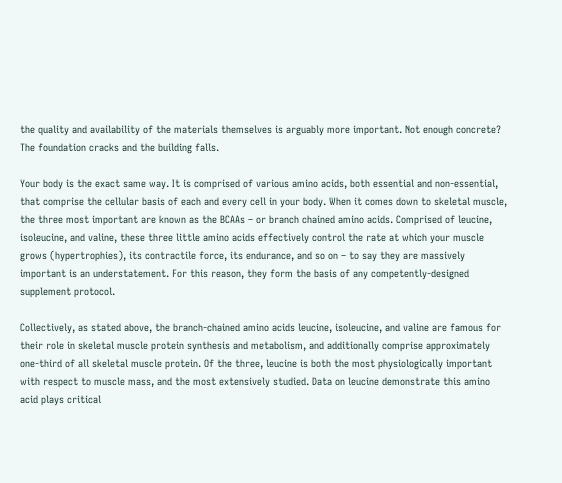the quality and availability of the materials themselves is arguably more important. Not enough concrete? The foundation cracks and the building falls.

Your body is the exact same way. It is comprised of various amino acids, both essential and non-essential, that comprise the cellular basis of each and every cell in your body. When it comes down to skeletal muscle, the three most important are known as the BCAAs – or branch chained amino acids. Comprised of leucine, isoleucine, and valine, these three little amino acids effectively control the rate at which your muscle grows (hypertrophies), its contractile force, its endurance, and so on – to say they are massively important is an understatement. For this reason, they form the basis of any competently-designed supplement protocol.

Collectively, as stated above, the branch-chained amino acids leucine, isoleucine, and valine are famous for their role in skeletal muscle protein synthesis and metabolism, and additionally comprise approximately one-third of all skeletal muscle protein. Of the three, leucine is both the most physiologically important with respect to muscle mass, and the most extensively studied. Data on leucine demonstrate this amino acid plays critical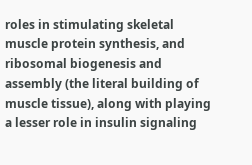roles in stimulating skeletal muscle protein synthesis, and ribosomal biogenesis and assembly (the literal building of muscle tissue), along with playing a lesser role in insulin signaling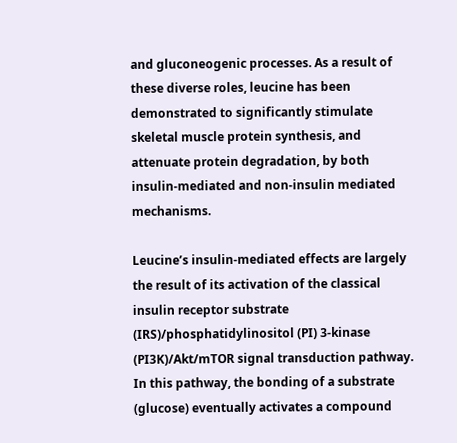and gluconeogenic processes. As a result of these diverse roles, leucine has been demonstrated to significantly stimulate skeletal muscle protein synthesis, and attenuate protein degradation, by both insulin-mediated and non-insulin mediated mechanisms.

Leucine’s insulin-mediated effects are largely the result of its activation of the classical insulin receptor substrate (IRS)/phosphatidylinositol (PI) 3-kinase (PI3K)/Akt/mTOR signal transduction pathway. In this pathway, the bonding of a substrate (glucose) eventually activates a compound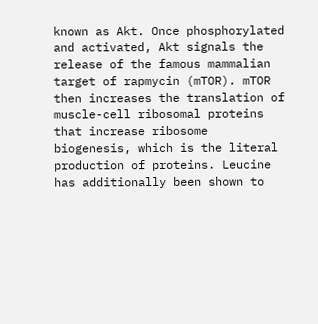known as Akt. Once phosphorylated and activated, Akt signals the release of the famous mammalian target of rapmycin (mTOR). mTOR then increases the translation of muscle-cell ribosomal proteins that increase ribosome biogenesis, which is the literal production of proteins. Leucine has additionally been shown to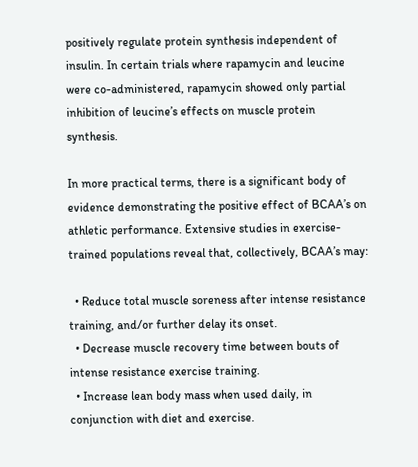positively regulate protein synthesis independent of insulin. In certain trials where rapamycin and leucine were co-administered, rapamycin showed only partial inhibition of leucine’s effects on muscle protein synthesis.

In more practical terms, there is a significant body of evidence demonstrating the positive effect of BCAA’s on athletic performance. Extensive studies in exercise-trained populations reveal that, collectively, BCAA’s may:

  • Reduce total muscle soreness after intense resistance training, and/or further delay its onset.
  • Decrease muscle recovery time between bouts of intense resistance exercise training.
  • Increase lean body mass when used daily, in conjunction with diet and exercise.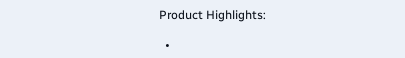Product Highlights:

  •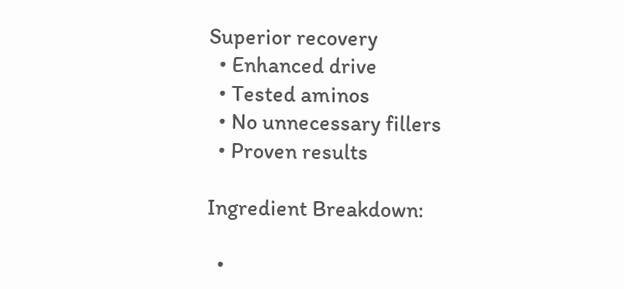Superior recovery
  • Enhanced drive
  • Tested aminos
  • No unnecessary fillers
  • Proven results

Ingredient Breakdown:

  •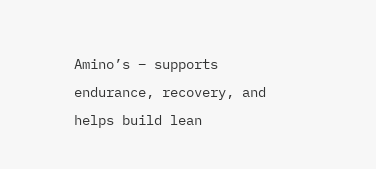Amino’s – supports endurance, recovery, and helps build lean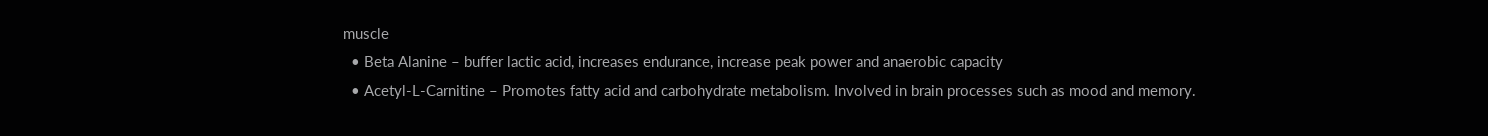muscle
  • Beta Alanine – buffer lactic acid, increases endurance, increase peak power and anaerobic capacity
  • Acetyl-L-Carnitine – Promotes fatty acid and carbohydrate metabolism. Involved in brain processes such as mood and memory.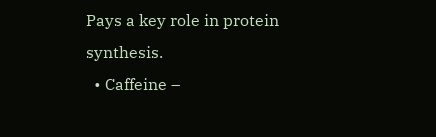Pays a key role in protein synthesis.
  • Caffeine –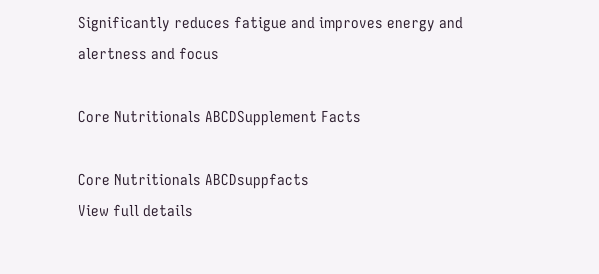Significantly reduces fatigue and improves energy and alertness and focus

Core Nutritionals ABCDSupplement Facts

Core Nutritionals ABCDsuppfacts
View full details